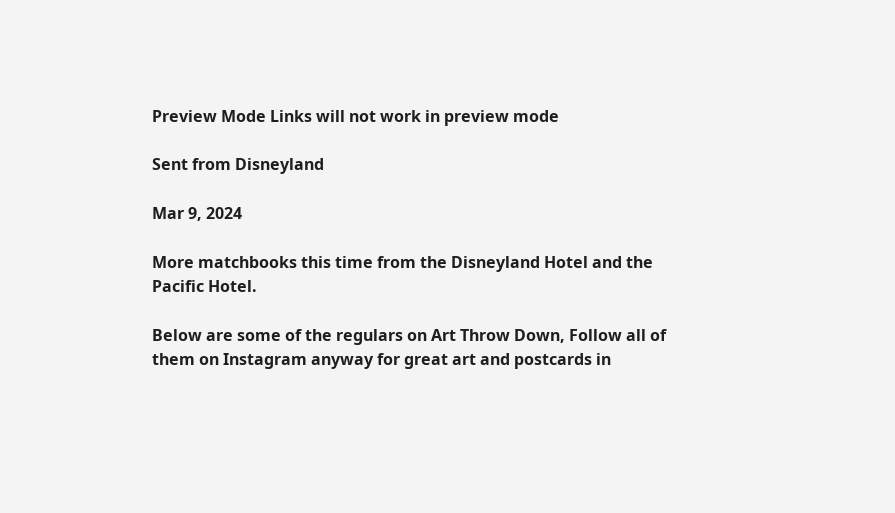Preview Mode Links will not work in preview mode

Sent from Disneyland

Mar 9, 2024

More matchbooks this time from the Disneyland Hotel and the Pacific Hotel.

Below are some of the regulars on Art Throw Down, Follow all of them on Instagram anyway for great art and postcards in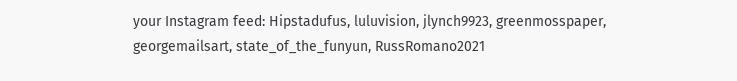your Instagram feed: Hipstadufus, luluvision, jlynch9923, greenmosspaper, georgemailsart, state_of_the_funyun, RussRomano2021